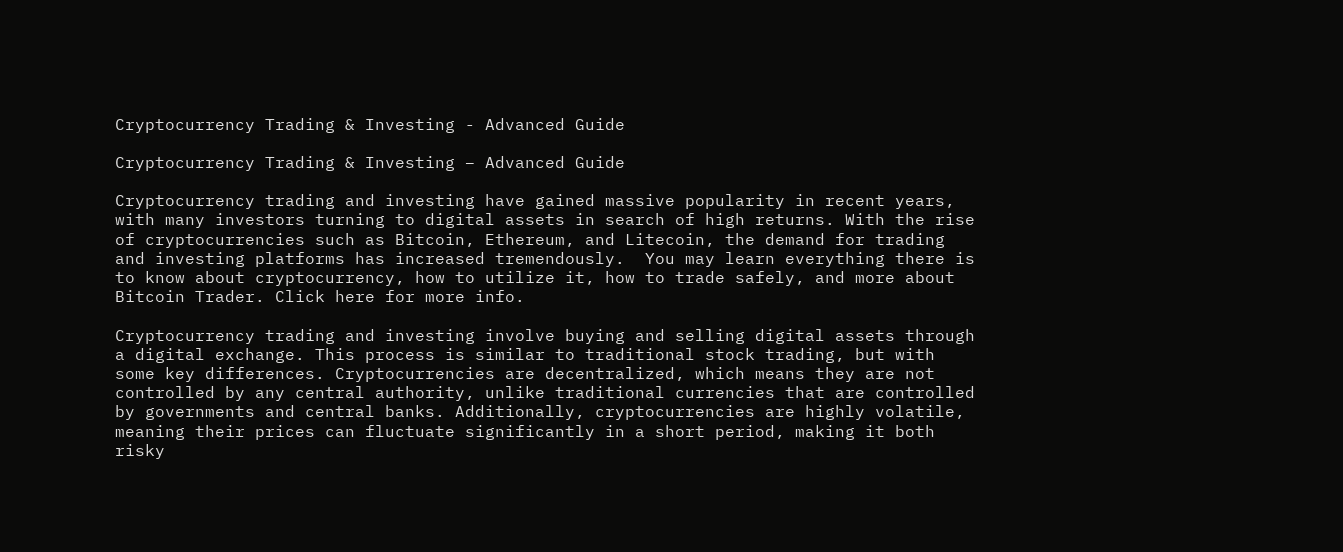Cryptocurrency Trading & Investing - Advanced Guide

Cryptocurrency Trading & Investing – Advanced Guide

Cryptocurrency trading and investing have gained massive popularity in recent years, with many investors turning to digital assets in search of high returns. With the rise of cryptocurrencies such as Bitcoin, Ethereum, and Litecoin, the demand for trading and investing platforms has increased tremendously.  You may learn everything there is to know about cryptocurrency, how to utilize it, how to trade safely, and more about Bitcoin Trader. Click here for more info.

Cryptocurrency trading and investing involve buying and selling digital assets through a digital exchange. This process is similar to traditional stock trading, but with some key differences. Cryptocurrencies are decentralized, which means they are not controlled by any central authority, unlike traditional currencies that are controlled by governments and central banks. Additionally, cryptocurrencies are highly volatile, meaning their prices can fluctuate significantly in a short period, making it both risky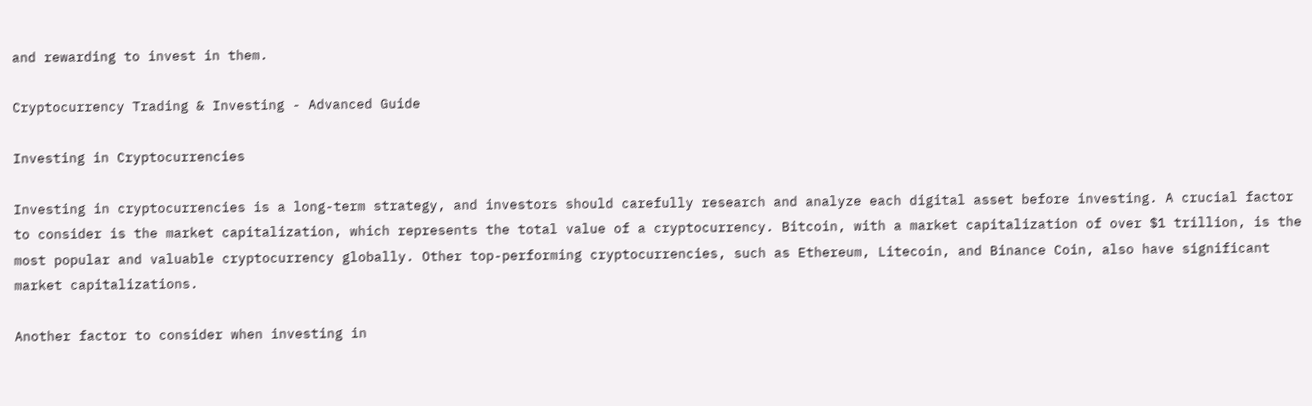and rewarding to invest in them.

Cryptocurrency Trading & Investing - Advanced Guide

Investing in Cryptocurrencies

Investing in cryptocurrencies is a long-term strategy, and investors should carefully research and analyze each digital asset before investing. A crucial factor to consider is the market capitalization, which represents the total value of a cryptocurrency. Bitcoin, with a market capitalization of over $1 trillion, is the most popular and valuable cryptocurrency globally. Other top-performing cryptocurrencies, such as Ethereum, Litecoin, and Binance Coin, also have significant market capitalizations.

Another factor to consider when investing in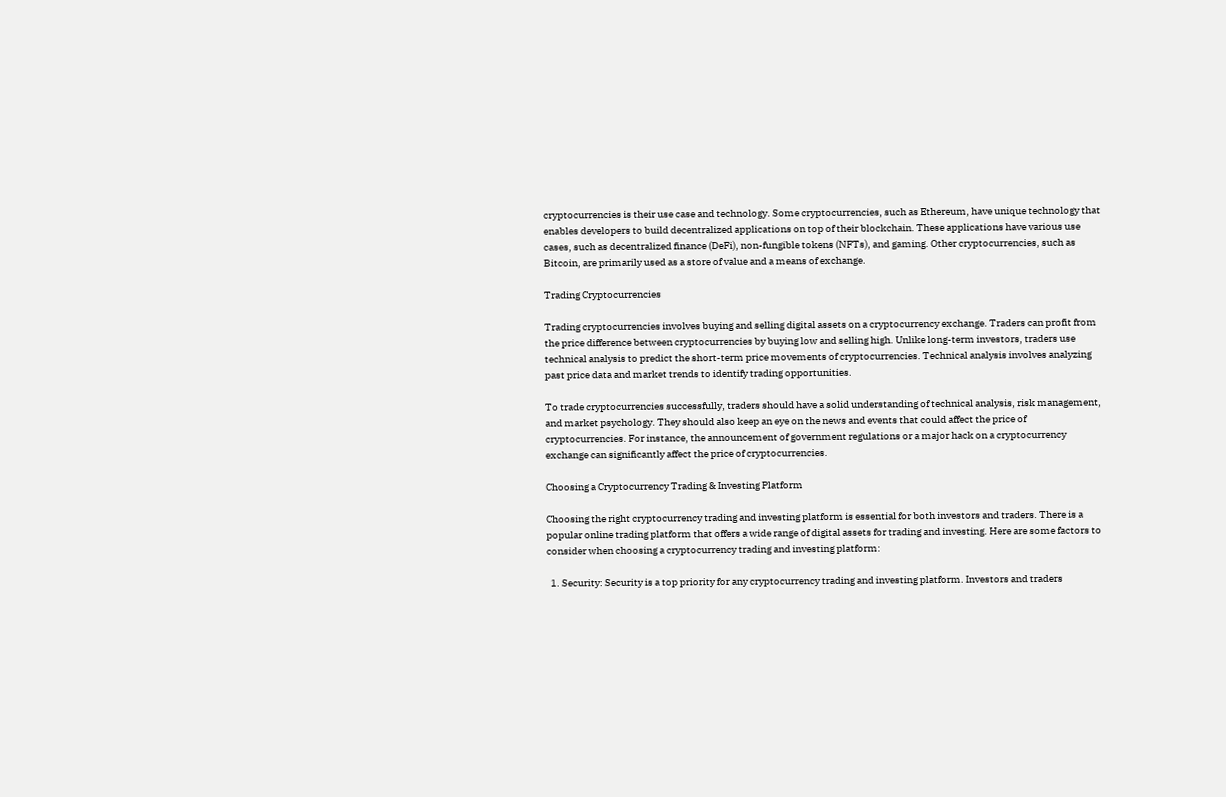cryptocurrencies is their use case and technology. Some cryptocurrencies, such as Ethereum, have unique technology that enables developers to build decentralized applications on top of their blockchain. These applications have various use cases, such as decentralized finance (DeFi), non-fungible tokens (NFTs), and gaming. Other cryptocurrencies, such as Bitcoin, are primarily used as a store of value and a means of exchange.

Trading Cryptocurrencies

Trading cryptocurrencies involves buying and selling digital assets on a cryptocurrency exchange. Traders can profit from the price difference between cryptocurrencies by buying low and selling high. Unlike long-term investors, traders use technical analysis to predict the short-term price movements of cryptocurrencies. Technical analysis involves analyzing past price data and market trends to identify trading opportunities.

To trade cryptocurrencies successfully, traders should have a solid understanding of technical analysis, risk management, and market psychology. They should also keep an eye on the news and events that could affect the price of cryptocurrencies. For instance, the announcement of government regulations or a major hack on a cryptocurrency exchange can significantly affect the price of cryptocurrencies.

Choosing a Cryptocurrency Trading & Investing Platform

Choosing the right cryptocurrency trading and investing platform is essential for both investors and traders. There is a popular online trading platform that offers a wide range of digital assets for trading and investing. Here are some factors to consider when choosing a cryptocurrency trading and investing platform:

  1. Security: Security is a top priority for any cryptocurrency trading and investing platform. Investors and traders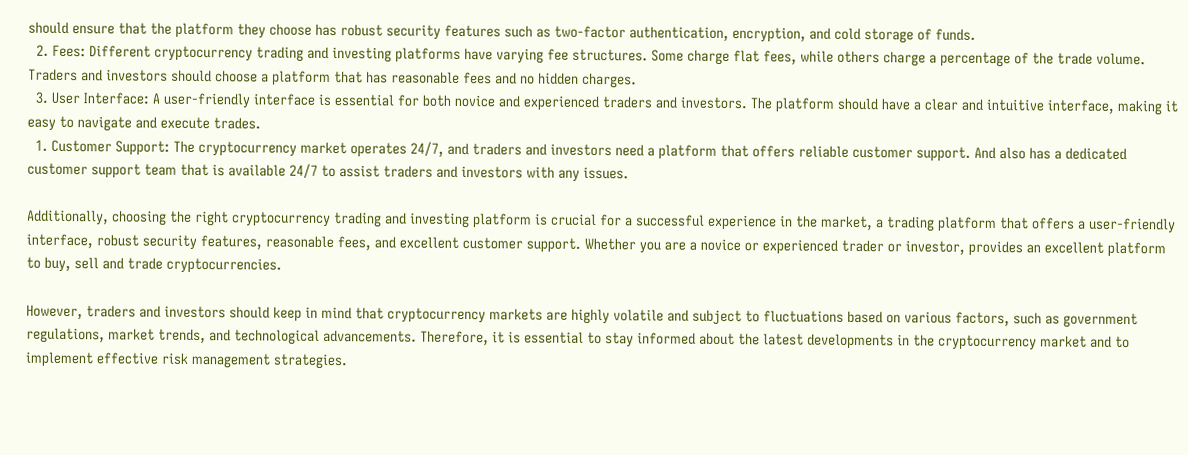should ensure that the platform they choose has robust security features such as two-factor authentication, encryption, and cold storage of funds.
  2. Fees: Different cryptocurrency trading and investing platforms have varying fee structures. Some charge flat fees, while others charge a percentage of the trade volume. Traders and investors should choose a platform that has reasonable fees and no hidden charges.
  3. User Interface: A user-friendly interface is essential for both novice and experienced traders and investors. The platform should have a clear and intuitive interface, making it easy to navigate and execute trades.
  1. Customer Support: The cryptocurrency market operates 24/7, and traders and investors need a platform that offers reliable customer support. And also has a dedicated customer support team that is available 24/7 to assist traders and investors with any issues.

Additionally, choosing the right cryptocurrency trading and investing platform is crucial for a successful experience in the market, a trading platform that offers a user-friendly interface, robust security features, reasonable fees, and excellent customer support. Whether you are a novice or experienced trader or investor, provides an excellent platform to buy, sell and trade cryptocurrencies.

However, traders and investors should keep in mind that cryptocurrency markets are highly volatile and subject to fluctuations based on various factors, such as government regulations, market trends, and technological advancements. Therefore, it is essential to stay informed about the latest developments in the cryptocurrency market and to implement effective risk management strategies.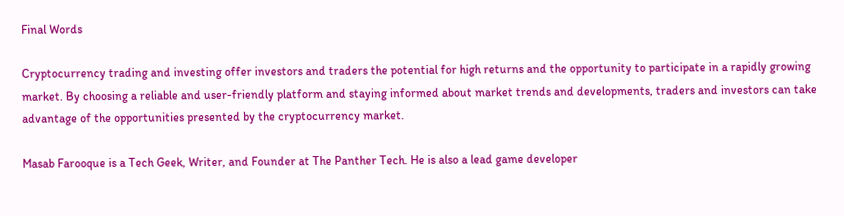Final Words

Cryptocurrency trading and investing offer investors and traders the potential for high returns and the opportunity to participate in a rapidly growing market. By choosing a reliable and user-friendly platform and staying informed about market trends and developments, traders and investors can take advantage of the opportunities presented by the cryptocurrency market.

Masab Farooque is a Tech Geek, Writer, and Founder at The Panther Tech. He is also a lead game developer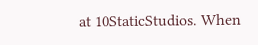at 10StaticStudios. When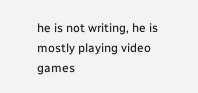he is not writing, he is mostly playing video games